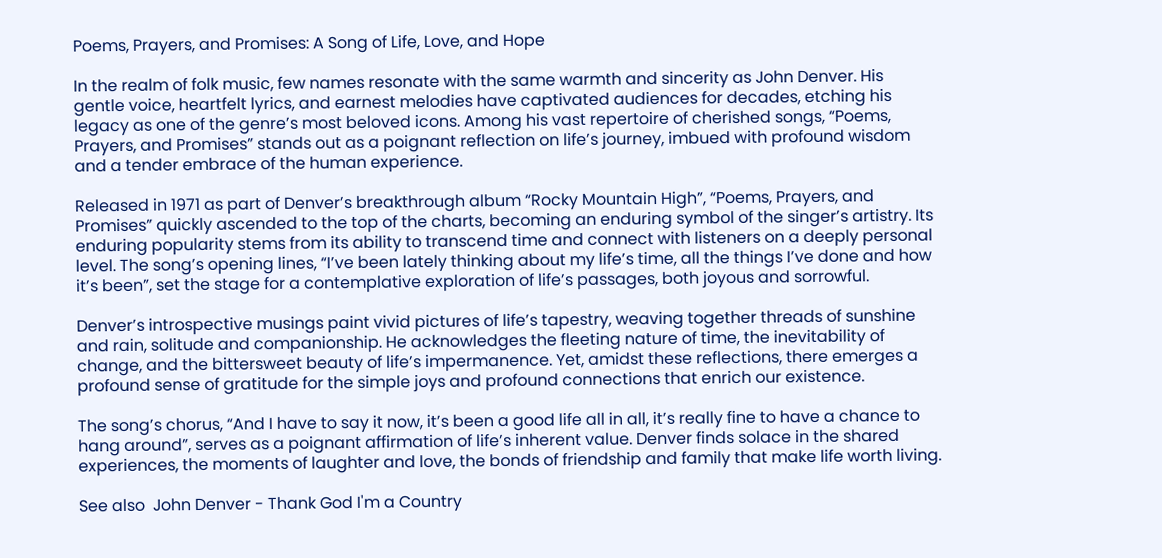Poems, Prayers, and Promises: A Song of Life, Love, and Hope

In the realm of folk music, few names resonate with the same warmth and sincerity as John Denver. His gentle voice, heartfelt lyrics, and earnest melodies have captivated audiences for decades, etching his legacy as one of the genre’s most beloved icons. Among his vast repertoire of cherished songs, “Poems, Prayers, and Promises” stands out as a poignant reflection on life’s journey, imbued with profound wisdom and a tender embrace of the human experience.

Released in 1971 as part of Denver’s breakthrough album “Rocky Mountain High”, “Poems, Prayers, and Promises” quickly ascended to the top of the charts, becoming an enduring symbol of the singer’s artistry. Its enduring popularity stems from its ability to transcend time and connect with listeners on a deeply personal level. The song’s opening lines, “I’ve been lately thinking about my life’s time, all the things I’ve done and how it’s been”, set the stage for a contemplative exploration of life’s passages, both joyous and sorrowful.

Denver’s introspective musings paint vivid pictures of life’s tapestry, weaving together threads of sunshine and rain, solitude and companionship. He acknowledges the fleeting nature of time, the inevitability of change, and the bittersweet beauty of life’s impermanence. Yet, amidst these reflections, there emerges a profound sense of gratitude for the simple joys and profound connections that enrich our existence.

The song’s chorus, “And I have to say it now, it’s been a good life all in all, it’s really fine to have a chance to hang around”, serves as a poignant affirmation of life’s inherent value. Denver finds solace in the shared experiences, the moments of laughter and love, the bonds of friendship and family that make life worth living.

See also  John Denver - Thank God I'm a Country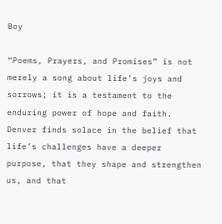Boy

“Poems, Prayers, and Promises” is not merely a song about life’s joys and sorrows; it is a testament to the enduring power of hope and faith. Denver finds solace in the belief that life’s challenges have a deeper purpose, that they shape and strengthen us, and that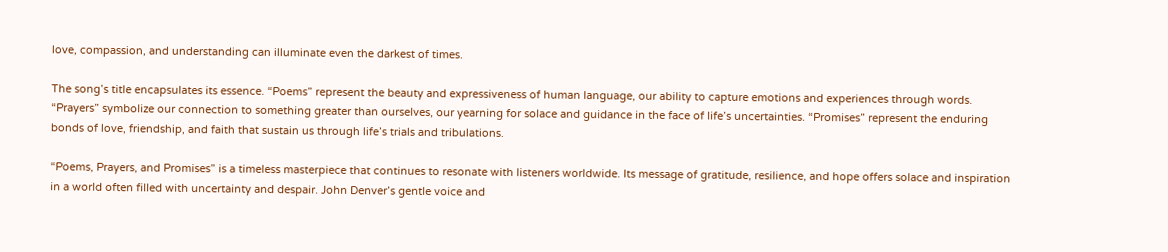love, compassion, and understanding can illuminate even the darkest of times.

The song’s title encapsulates its essence. “Poems” represent the beauty and expressiveness of human language, our ability to capture emotions and experiences through words. “Prayers” symbolize our connection to something greater than ourselves, our yearning for solace and guidance in the face of life’s uncertainties. “Promises” represent the enduring bonds of love, friendship, and faith that sustain us through life’s trials and tribulations.

“Poems, Prayers, and Promises” is a timeless masterpiece that continues to resonate with listeners worldwide. Its message of gratitude, resilience, and hope offers solace and inspiration in a world often filled with uncertainty and despair. John Denver’s gentle voice and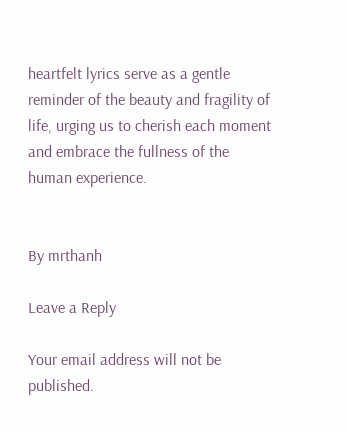heartfelt lyrics serve as a gentle reminder of the beauty and fragility of life, urging us to cherish each moment and embrace the fullness of the human experience.


By mrthanh

Leave a Reply

Your email address will not be published.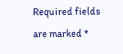Required fields are marked *